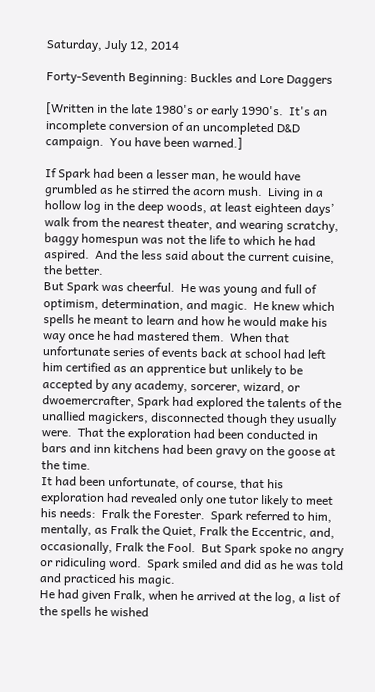Saturday, July 12, 2014

Forty-Seventh Beginning: Buckles and Lore Daggers

[Written in the late 1980's or early 1990's.  It's an incomplete conversion of an uncompleted D&D campaign.  You have been warned.]

If Spark had been a lesser man, he would have grumbled as he stirred the acorn mush.  Living in a hollow log in the deep woods, at least eighteen days’ walk from the nearest theater, and wearing scratchy, baggy homespun was not the life to which he had aspired.  And the less said about the current cuisine, the better.
But Spark was cheerful.  He was young and full of optimism, determination, and magic.  He knew which spells he meant to learn and how he would make his way once he had mastered them.  When that unfortunate series of events back at school had left him certified as an apprentice but unlikely to be accepted by any academy, sorcerer, wizard, or dwoemercrafter, Spark had explored the talents of the unallied magickers, disconnected though they usually were.  That the exploration had been conducted in bars and inn kitchens had been gravy on the goose at the time.
It had been unfortunate, of course, that his exploration had revealed only one tutor likely to meet his needs:  Fralk the Forester.  Spark referred to him, mentally, as Fralk the Quiet, Fralk the Eccentric, and, occasionally, Fralk the Fool.  But Spark spoke no angry or ridiculing word.  Spark smiled and did as he was told and practiced his magic.
He had given Fralk, when he arrived at the log, a list of the spells he wished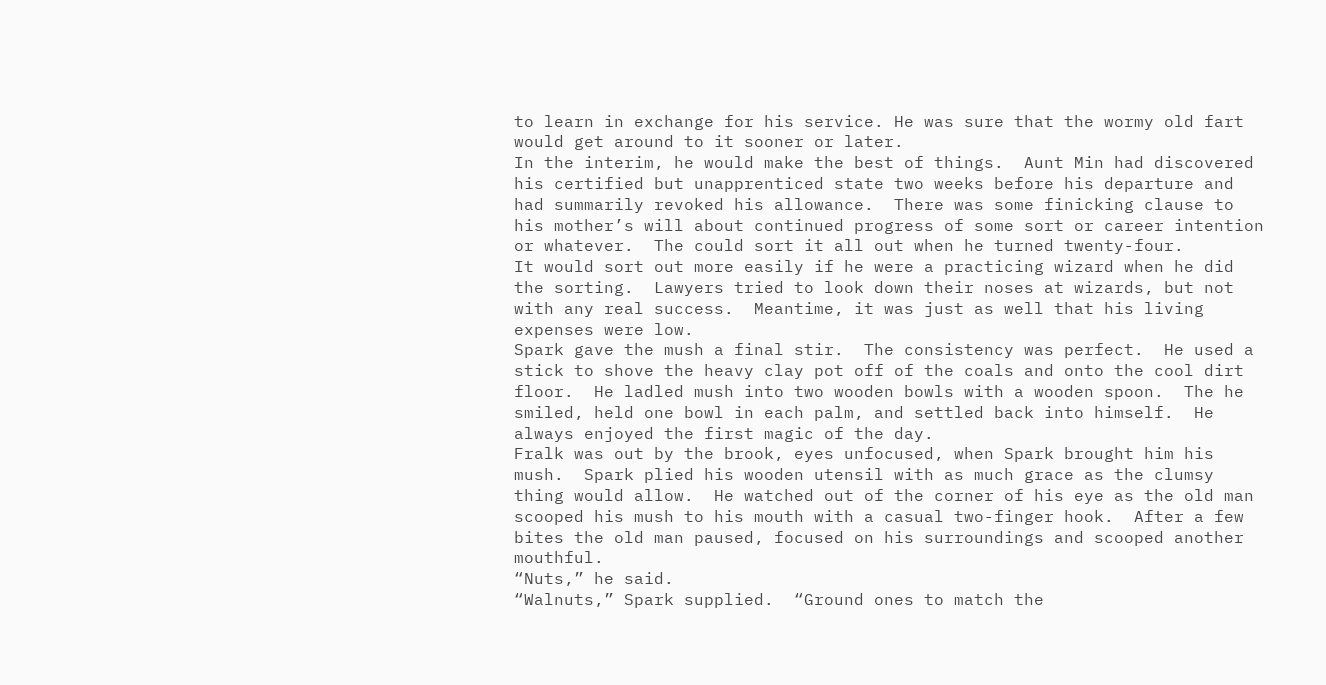to learn in exchange for his service. He was sure that the wormy old fart would get around to it sooner or later.
In the interim, he would make the best of things.  Aunt Min had discovered his certified but unapprenticed state two weeks before his departure and had summarily revoked his allowance.  There was some finicking clause to his mother’s will about continued progress of some sort or career intention or whatever.  The could sort it all out when he turned twenty-four.
It would sort out more easily if he were a practicing wizard when he did the sorting.  Lawyers tried to look down their noses at wizards, but not with any real success.  Meantime, it was just as well that his living expenses were low.
Spark gave the mush a final stir.  The consistency was perfect.  He used a stick to shove the heavy clay pot off of the coals and onto the cool dirt floor.  He ladled mush into two wooden bowls with a wooden spoon.  The he smiled, held one bowl in each palm, and settled back into himself.  He always enjoyed the first magic of the day.
Fralk was out by the brook, eyes unfocused, when Spark brought him his mush.  Spark plied his wooden utensil with as much grace as the clumsy thing would allow.  He watched out of the corner of his eye as the old man scooped his mush to his mouth with a casual two-finger hook.  After a few bites the old man paused, focused on his surroundings and scooped another mouthful.
“Nuts,” he said.
“Walnuts,” Spark supplied.  “Ground ones to match the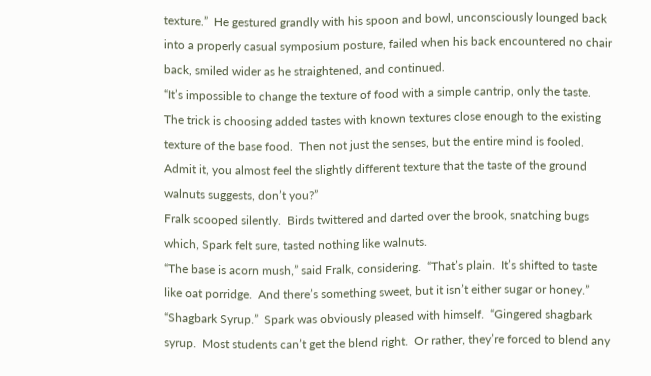texture.”  He gestured grandly with his spoon and bowl, unconsciously lounged back into a properly casual symposium posture, failed when his back encountered no chair back, smiled wider as he straightened, and continued.
“It’s impossible to change the texture of food with a simple cantrip, only the taste.  The trick is choosing added tastes with known textures close enough to the existing texture of the base food.  Then not just the senses, but the entire mind is fooled.  Admit it, you almost feel the slightly different texture that the taste of the ground walnuts suggests, don’t you?”
Fralk scooped silently.  Birds twittered and darted over the brook, snatching bugs which, Spark felt sure, tasted nothing like walnuts.
“The base is acorn mush,” said Fralk, considering.  “That’s plain.  It’s shifted to taste like oat porridge.  And there’s something sweet, but it isn’t either sugar or honey.”
“Shagbark Syrup.”  Spark was obviously pleased with himself.  “Gingered shagbark syrup.  Most students can’t get the blend right.  Or rather, they’re forced to blend any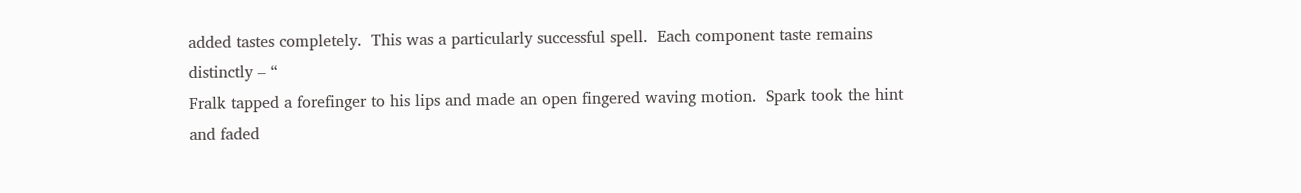added tastes completely.  This was a particularly successful spell.  Each component taste remains distinctly – “
Fralk tapped a forefinger to his lips and made an open fingered waving motion.  Spark took the hint and faded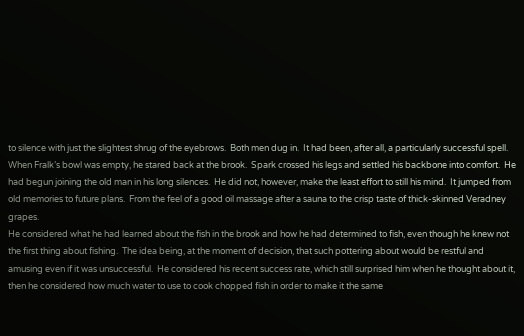to silence with just the slightest shrug of the eyebrows.  Both men dug in.  It had been, after all, a particularly successful spell.
When Fralk’s bowl was empty, he stared back at the brook.  Spark crossed his legs and settled his backbone into comfort.  He had begun joining the old man in his long silences.  He did not, however, make the least effort to still his mind.  It jumped from old memories to future plans.  From the feel of a good oil massage after a sauna to the crisp taste of thick-skinned Veradney grapes.
He considered what he had learned about the fish in the brook and how he had determined to fish, even though he knew not the first thing about fishing.  The idea being, at the moment of decision, that such pottering about would be restful and amusing even if it was unsuccessful.  He considered his recent success rate, which still surprised him when he thought about it, then he considered how much water to use to cook chopped fish in order to make it the same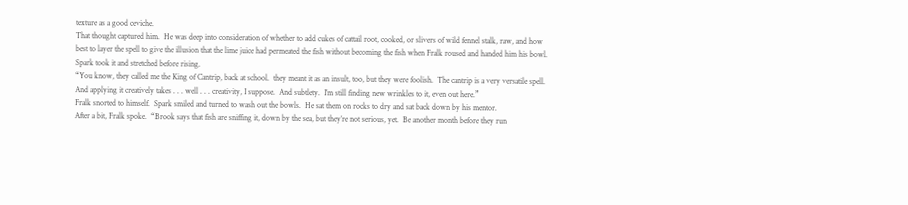texture as a good ceviche.
That thought captured him.  He was deep into consideration of whether to add cukes of cattail root, cooked, or slivers of wild fennel stalk, raw, and how best to layer the spell to give the illusion that the lime juice had permeated the fish without becoming the fish when Fralk roused and handed him his bowl.  Spark took it and stretched before rising.
“You know, they called me the King of Cantrip, back at school.  they meant it as an insult, too, but they were foolish.  The cantrip is a very versatile spell.  And applying it creatively takes . . . well . . . creativity, I suppose.  And subtlety.  I’m still finding new wrinkles to it, even out here.”
Fralk snorted to himself.  Spark smiled and turned to wash out the bowls.  He sat them on rocks to dry and sat back down by his mentor.
After a bit, Fralk spoke.  “Brook says that fish are sniffing it, down by the sea, but they’re not serious, yet.  Be another month before they run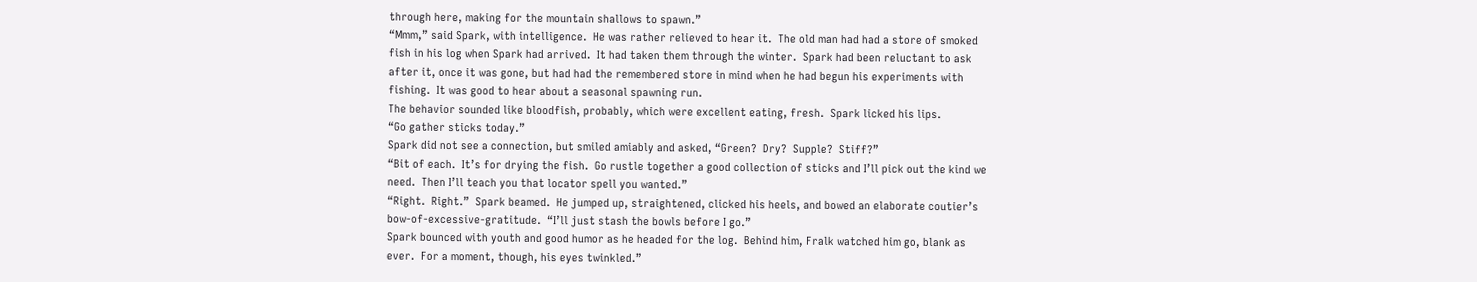through here, making for the mountain shallows to spawn.”
“Mmm,” said Spark, with intelligence.  He was rather relieved to hear it.  The old man had had a store of smoked fish in his log when Spark had arrived.  It had taken them through the winter.  Spark had been reluctant to ask after it, once it was gone, but had had the remembered store in mind when he had begun his experiments with fishing.  It was good to hear about a seasonal spawning run.
The behavior sounded like bloodfish, probably, which were excellent eating, fresh.  Spark licked his lips.
“Go gather sticks today.”
Spark did not see a connection, but smiled amiably and asked, “Green?  Dry?  Supple?  Stiff?”
“Bit of each.  It’s for drying the fish.  Go rustle together a good collection of sticks and I’ll pick out the kind we need.  Then I’ll teach you that locator spell you wanted.”
“Right.  Right.”  Spark beamed.  He jumped up, straightened, clicked his heels, and bowed an elaborate coutier’s bow-of-excessive-gratitude.  “I’ll just stash the bowls before I go.”
Spark bounced with youth and good humor as he headed for the log.  Behind him, Fralk watched him go, blank as ever.  For a moment, though, his eyes twinkled.”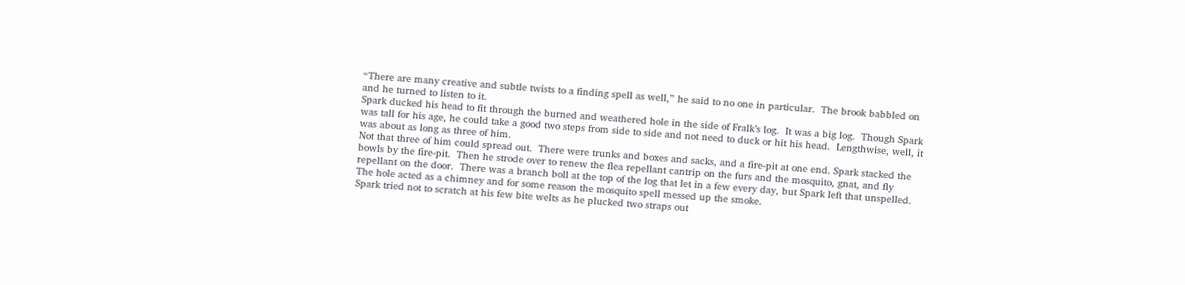“There are many creative and subtle twists to a finding spell as well,” he said to no one in particular.  The brook babbled on and he turned to listen to it.
Spark ducked his head to fit through the burned and weathered hole in the side of Fralk’s log.  It was a big log.  Though Spark was tall for his age, he could take a good two steps from side to side and not need to duck or hit his head.  Lengthwise, well, it was about as long as three of him.
Not that three of him could spread out.  There were trunks and boxes and sacks, and a fire-pit at one end. Spark stacked the bowls by the fire-pit.  Then he strode over to renew the flea repellant cantrip on the furs and the mosquito, gnat, and fly repellant on the door.  There was a branch boll at the top of the log that let in a few every day, but Spark left that unspelled.  The hole acted as a chimney and for some reason the mosquito spell messed up the smoke.
Spark tried not to scratch at his few bite welts as he plucked two straps out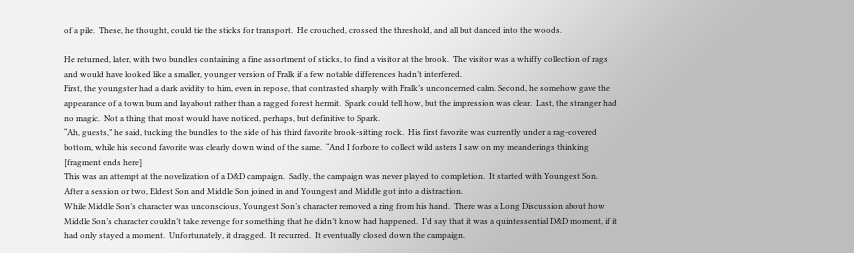of a pile.  These, he thought, could tie the sticks for transport.  He crouched, crossed the threshold, and all but danced into the woods.

He returned, later, with two bundles containing a fine assortment of sticks, to find a visitor at the brook.  The visitor was a whiffy collection of rags and would have looked like a smaller, younger version of Fralk if a few notable differences hadn’t interfered.
First, the youngster had a dark avidity to him, even in repose, that contrasted sharply with Fralk’s unconcerned calm. Second, he somehow gave the appearance of a town bum and layabout rather than a ragged forest hermit.  Spark could tell how, but the impression was clear.  Last, the stranger had no magic.  Not a thing that most would have noticed, perhaps, but definitive to Spark.
“Ah, guests,” he said, tucking the bundles to the side of his third favorite brook-sitting rock.  His first favorite was currently under a rag-covered bottom, while his second favorite was clearly down wind of the same.  “And I forbore to collect wild asters I saw on my meanderings thinking [fragment ends here]
This was an attempt at the novelization of a D&D campaign.  Sadly, the campaign was never played to completion.  It started with Youngest Son.  After a session or two, Eldest Son and Middle Son joined in and Youngest and Middle got into a distraction.
While Middle Son’s character was unconscious, Youngest Son’s character removed a ring from his hand.  There was a Long Discussion about how Middle Son’s character couldn’t take revenge for something that he didn’t know had happened.  I’d say that it was a quintessential D&D moment, if it had only stayed a moment.  Unfortunately, it dragged.  It recurred.  It eventually closed down the campaign.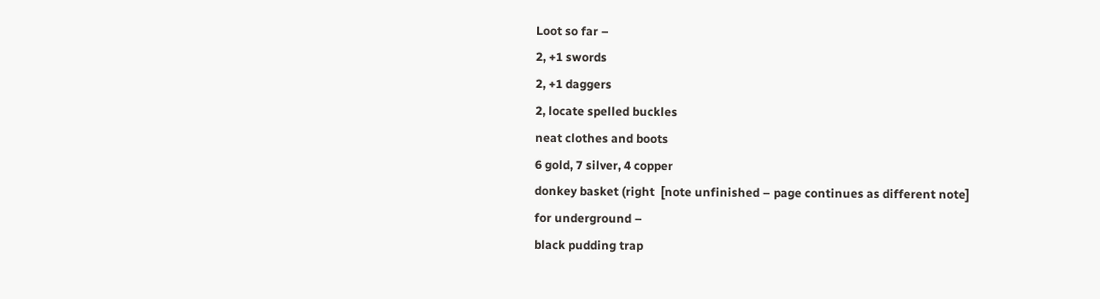Loot so far –
2, +1 swords
2, +1 daggers
2, locate spelled buckles
neat clothes and boots
6 gold, 7 silver, 4 copper
donkey basket (right  [note unfinished – page continues as different note]
for underground –
black pudding trap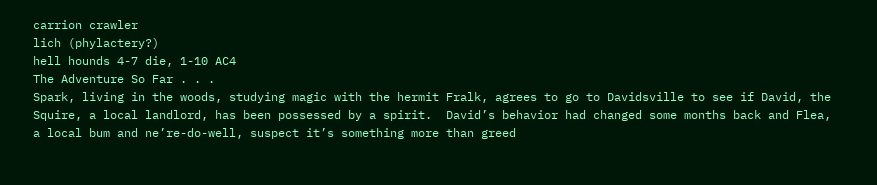carrion crawler
lich (phylactery?)
hell hounds 4-7 die, 1-10 AC4
The Adventure So Far . . .
Spark, living in the woods, studying magic with the hermit Fralk, agrees to go to Davidsville to see if David, the Squire, a local landlord, has been possessed by a spirit.  David’s behavior had changed some months back and Flea, a local bum and ne’re-do-well, suspect it’s something more than greed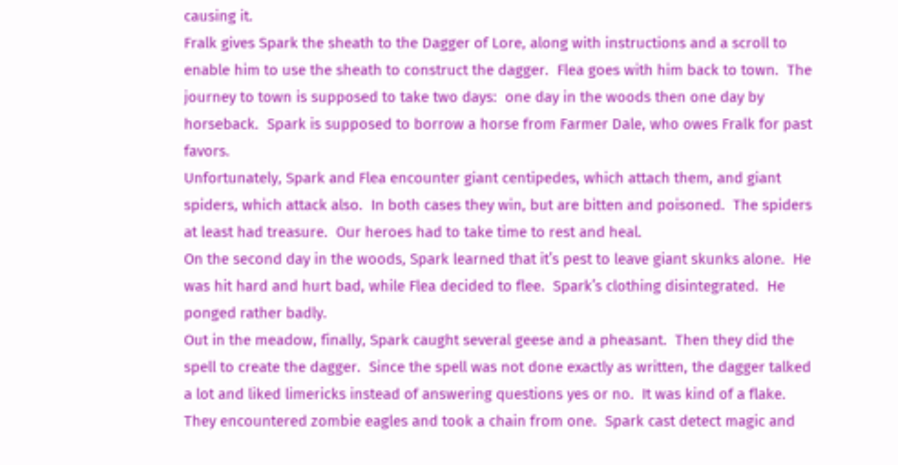causing it.
Fralk gives Spark the sheath to the Dagger of Lore, along with instructions and a scroll to enable him to use the sheath to construct the dagger.  Flea goes with him back to town.  The journey to town is supposed to take two days:  one day in the woods then one day by horseback.  Spark is supposed to borrow a horse from Farmer Dale, who owes Fralk for past favors.
Unfortunately, Spark and Flea encounter giant centipedes, which attach them, and giant spiders, which attack also.  In both cases they win, but are bitten and poisoned.  The spiders at least had treasure.  Our heroes had to take time to rest and heal.
On the second day in the woods, Spark learned that it’s pest to leave giant skunks alone.  He was hit hard and hurt bad, while Flea decided to flee.  Spark’s clothing disintegrated.  He ponged rather badly.
Out in the meadow, finally, Spark caught several geese and a pheasant.  Then they did the spell to create the dagger.  Since the spell was not done exactly as written, the dagger talked a lot and liked limericks instead of answering questions yes or no.  It was kind of a flake.
They encountered zombie eagles and took a chain from one.  Spark cast detect magic and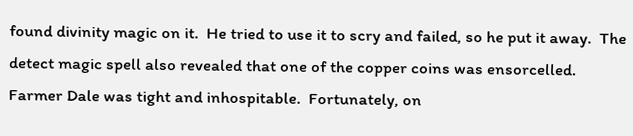found divinity magic on it.  He tried to use it to scry and failed, so he put it away.  The detect magic spell also revealed that one of the copper coins was ensorcelled.
Farmer Dale was tight and inhospitable.  Fortunately, on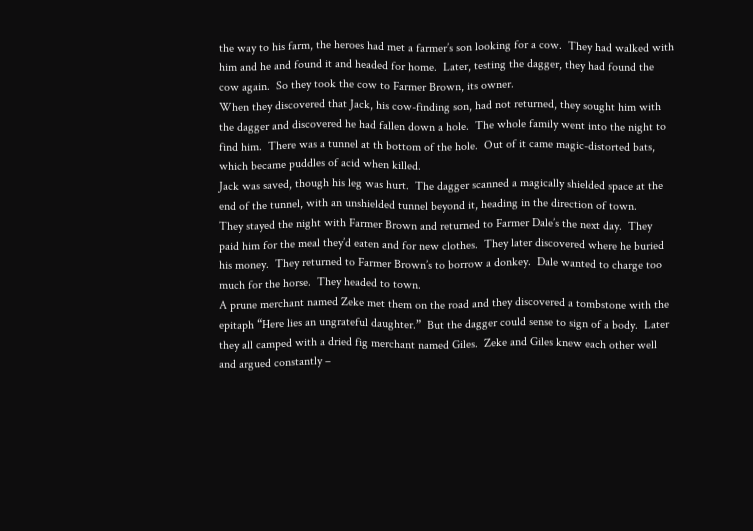the way to his farm, the heroes had met a farmer’s son looking for a cow.  They had walked with him and he and found it and headed for home.  Later, testing the dagger, they had found the cow again.  So they took the cow to Farmer Brown, its owner.
When they discovered that Jack, his cow-finding son, had not returned, they sought him with the dagger and discovered he had fallen down a hole.  The whole family went into the night to find him.  There was a tunnel at th bottom of the hole.  Out of it came magic-distorted bats, which became puddles of acid when killed.
Jack was saved, though his leg was hurt.  The dagger scanned a magically shielded space at the end of the tunnel, with an unshielded tunnel beyond it, heading in the direction of town.
They stayed the night with Farmer Brown and returned to Farmer Dale’s the next day.  They paid him for the meal they’d eaten and for new clothes.  They later discovered where he buried his money.  They returned to Farmer Brown’s to borrow a donkey.  Dale wanted to charge too much for the horse.  They headed to town.
A prune merchant named Zeke met them on the road and they discovered a tombstone with the epitaph “Here lies an ungrateful daughter.”  But the dagger could sense to sign of a body.  Later they all camped with a dried fig merchant named Giles.  Zeke and Giles knew each other well and argued constantly –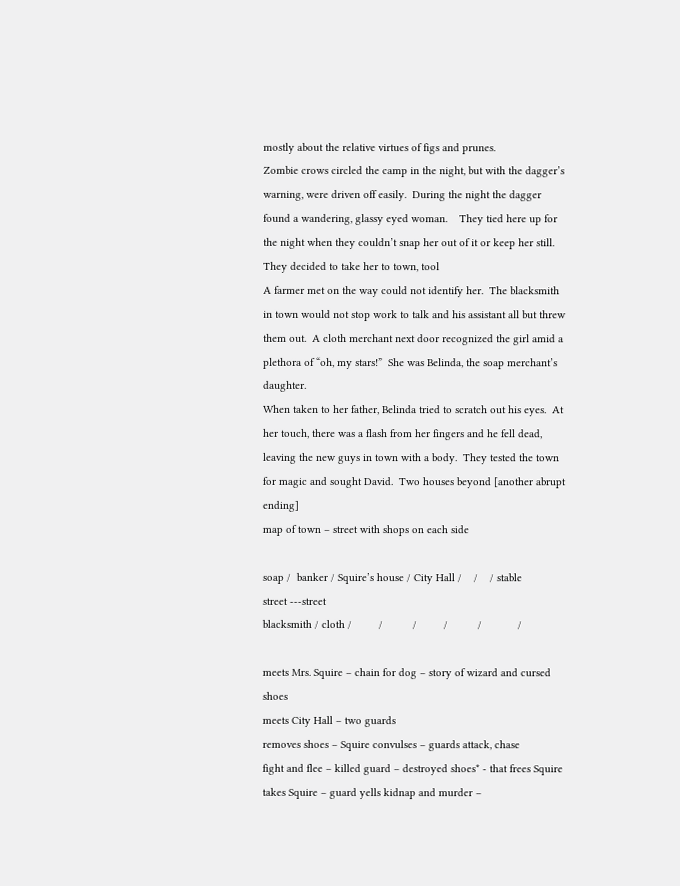mostly about the relative virtues of figs and prunes.
Zombie crows circled the camp in the night, but with the dagger’s warning, were driven off easily.  During the night the dagger found a wandering, glassy eyed woman.    They tied here up for the night when they couldn’t snap her out of it or keep her still.  They decided to take her to town, tool
A farmer met on the way could not identify her.  The blacksmith in town would not stop work to talk and his assistant all but threw them out.  A cloth merchant next door recognized the girl amid a plethora of “oh, my stars!”  She was Belinda, the soap merchant’s daughter.
When taken to her father, Belinda tried to scratch out his eyes.  At her touch, there was a flash from her fingers and he fell dead, leaving the new guys in town with a body.  They tested the town for magic and sought David.  Two houses beyond [another abrupt ending]
map of town – street with shops on each side

soap /  banker / Squire’s house / City Hall /    /    / stable
street ---street
blacksmith / cloth /         /          /         /          /            /

meets Mrs. Squire – chain for dog – story of wizard and cursed shoes
meets City Hall – two guards
removes shoes – Squire convulses – guards attack, chase
fight and flee – killed guard – destroyed shoes* - that frees Squire
takes Squire – guard yells kidnap and murder –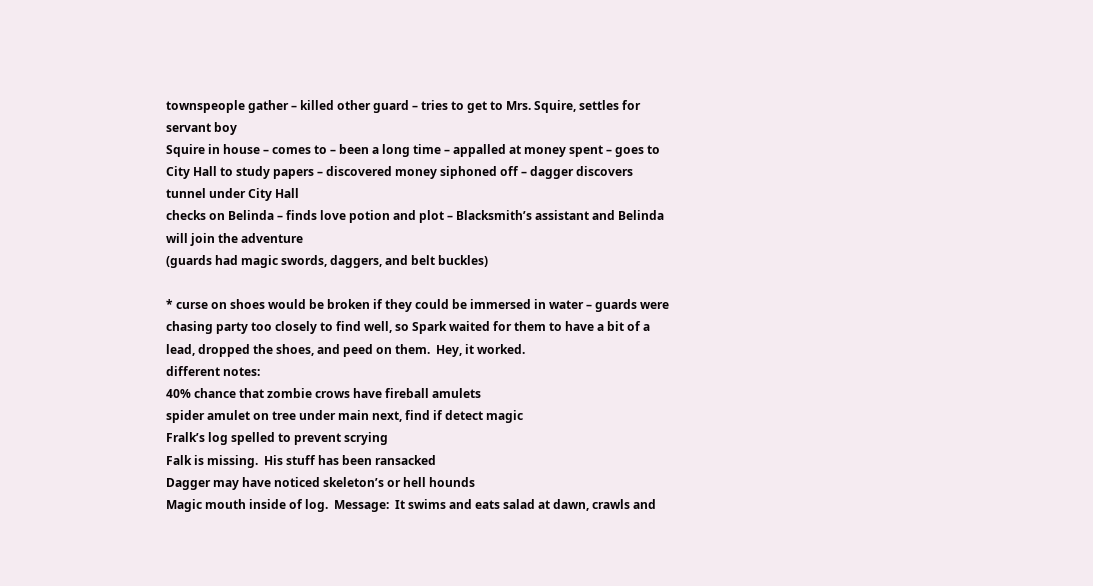townspeople gather – killed other guard – tries to get to Mrs. Squire, settles for servant boy
Squire in house – comes to – been a long time – appalled at money spent – goes to City Hall to study papers – discovered money siphoned off – dagger discovers tunnel under City Hall
checks on Belinda – finds love potion and plot – Blacksmith’s assistant and Belinda will join the adventure
(guards had magic swords, daggers, and belt buckles)

* curse on shoes would be broken if they could be immersed in water – guards were chasing party too closely to find well, so Spark waited for them to have a bit of a lead, dropped the shoes, and peed on them.  Hey, it worked.
different notes:
40% chance that zombie crows have fireball amulets
spider amulet on tree under main next, find if detect magic
Fralk’s log spelled to prevent scrying
Falk is missing.  His stuff has been ransacked
Dagger may have noticed skeleton’s or hell hounds
Magic mouth inside of log.  Message:  It swims and eats salad at dawn, crawls and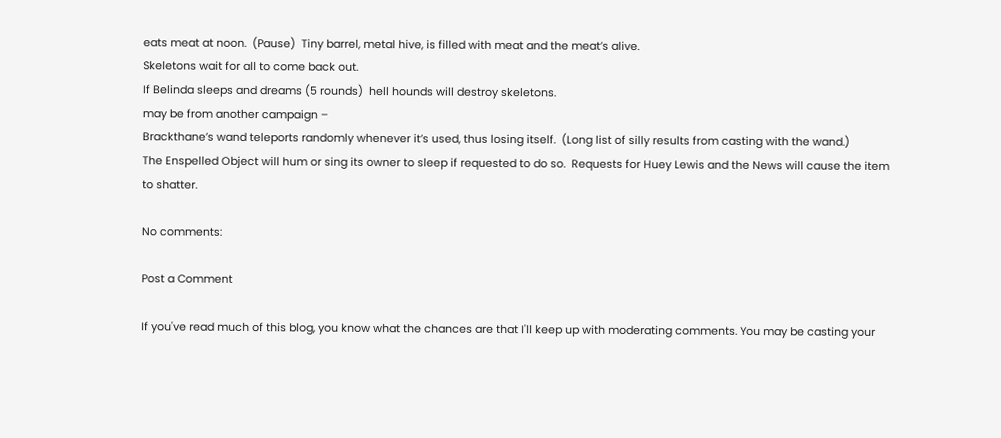eats meat at noon.  (Pause)  Tiny barrel, metal hive, is filled with meat and the meat’s alive.
Skeletons wait for all to come back out.
If Belinda sleeps and dreams (5 rounds)  hell hounds will destroy skeletons.
may be from another campaign –
Brackthane’s wand teleports randomly whenever it’s used, thus losing itself.  (Long list of silly results from casting with the wand.)
The Enspelled Object will hum or sing its owner to sleep if requested to do so.  Requests for Huey Lewis and the News will cause the item to shatter.

No comments:

Post a Comment

If you've read much of this blog, you know what the chances are that I'll keep up with moderating comments. You may be casting your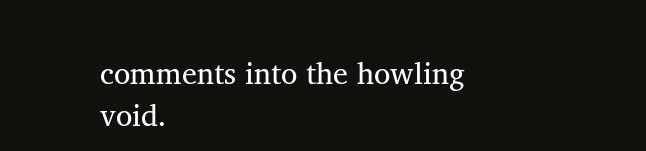comments into the howling void.